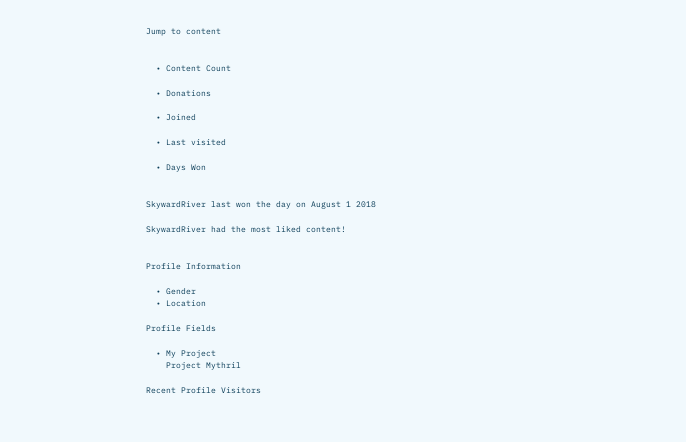Jump to content


  • Content Count

  • Donations

  • Joined

  • Last visited

  • Days Won


SkywardRiver last won the day on August 1 2018

SkywardRiver had the most liked content!


Profile Information

  • Gender
  • Location

Profile Fields

  • My Project
    Project Mythril

Recent Profile Visitors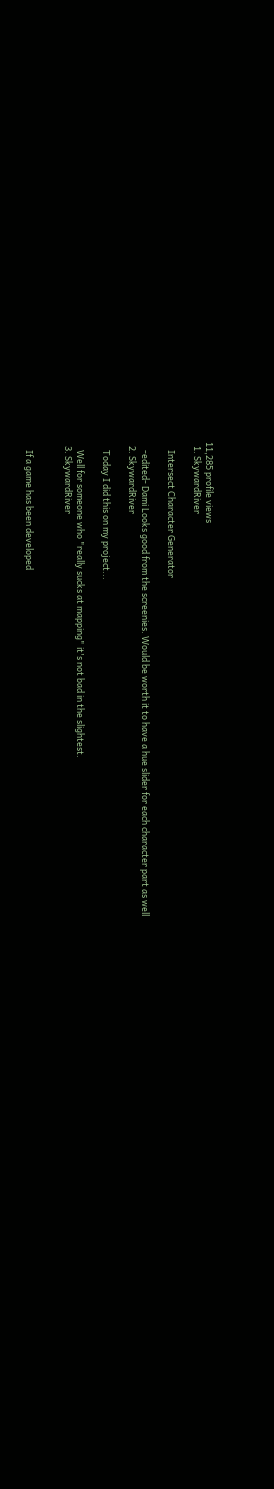11,285 profile views
  1. SkywardRiver

    Intersect Character Generator

    -edited- Dami Looks good from the screenies. Would be worth it to have a hue slider for each character part as well
  2. SkywardRiver

    Today I did this on my project...

    Well for someone who "really sucks at mapping" it's not bad in the slightest.
  3. SkywardRiver


    If a game has been developed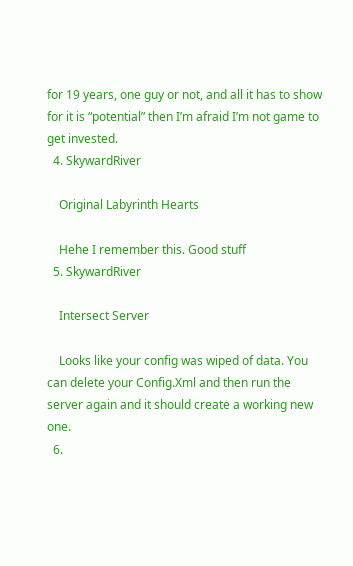for 19 years, one guy or not, and all it has to show for it is “potential” then I’m afraid I’m not game to get invested.
  4. SkywardRiver

    Original Labyrinth Hearts

    Hehe I remember this. Good stuff
  5. SkywardRiver

    Intersect Server

    Looks like your config was wiped of data. You can delete your Config.Xml and then run the server again and it should create a working new one.
  6.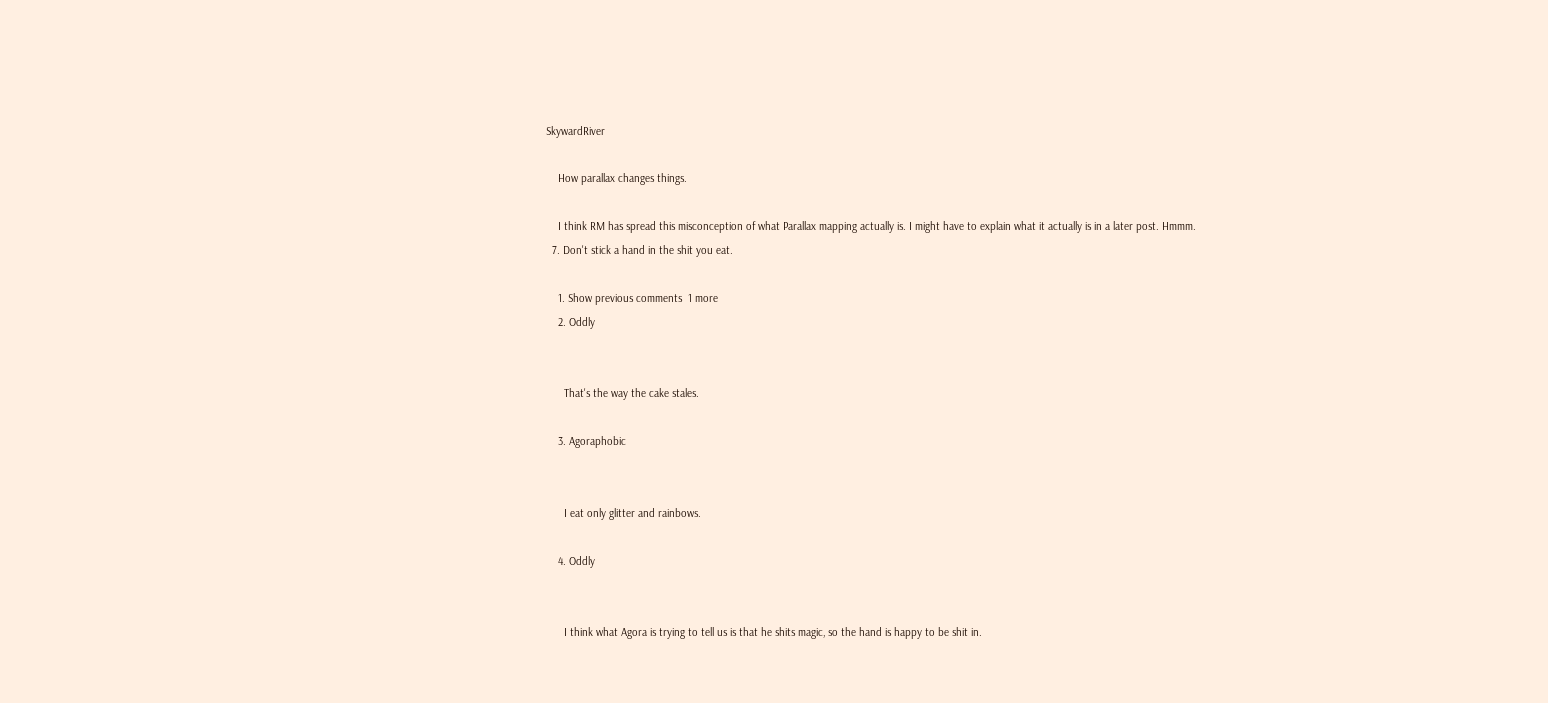SkywardRiver

    How parallax changes things.

    I think RM has spread this misconception of what Parallax mapping actually is. I might have to explain what it actually is in a later post. Hmmm.
  7. Don't stick a hand in the shit you eat.

    1. Show previous comments  1 more
    2. Oddly


      That's the way the cake stales.

    3. Agoraphobic


      I eat only glitter and rainbows.

    4. Oddly


      I think what Agora is trying to tell us is that he shits magic, so the hand is happy to be shit in.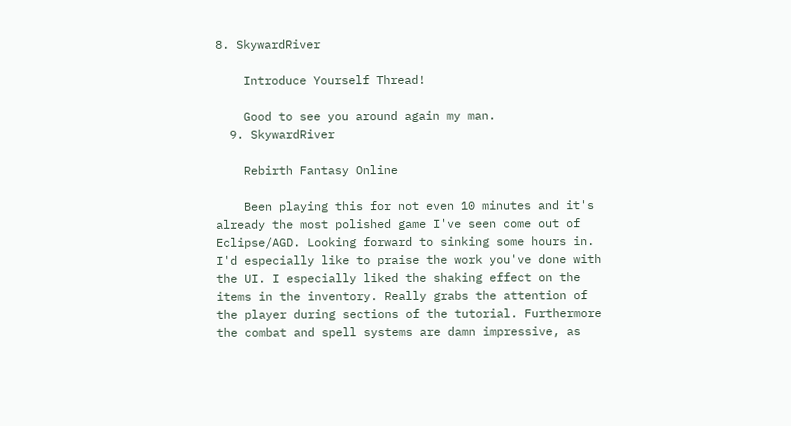8. SkywardRiver

    Introduce Yourself Thread!

    Good to see you around again my man.
  9. SkywardRiver

    Rebirth Fantasy Online

    Been playing this for not even 10 minutes and it's already the most polished game I've seen come out of Eclipse/AGD. Looking forward to sinking some hours in. I'd especially like to praise the work you've done with the UI. I especially liked the shaking effect on the items in the inventory. Really grabs the attention of the player during sections of the tutorial. Furthermore the combat and spell systems are damn impressive, as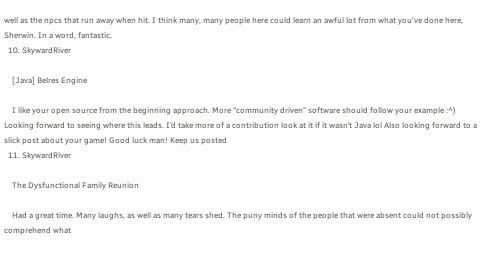well as the npcs that run away when hit. I think many, many people here could learn an awful lot from what you've done here, Sherwin. In a word, fantastic.
  10. SkywardRiver

    [Java] Belres Engine

    I like your open source from the beginning approach. More “community driven” software should follow your example :^) Looking forward to seeing where this leads. I’d take more of a contribution look at it if it wasn’t Java lol Also looking forward to a slick post about your game! Good luck man! Keep us posted
  11. SkywardRiver

    The Dysfunctional Family Reunion

    Had a great time. Many laughs, as well as many tears shed. The puny minds of the people that were absent could not possibly comprehend what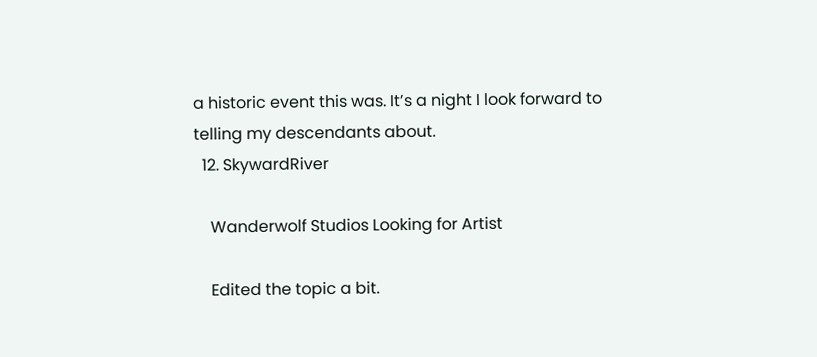a historic event this was. It’s a night I look forward to telling my descendants about.
  12. SkywardRiver

    Wanderwolf Studios Looking for Artist

    Edited the topic a bit.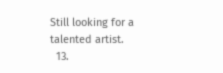Still looking for a talented artist.
  13.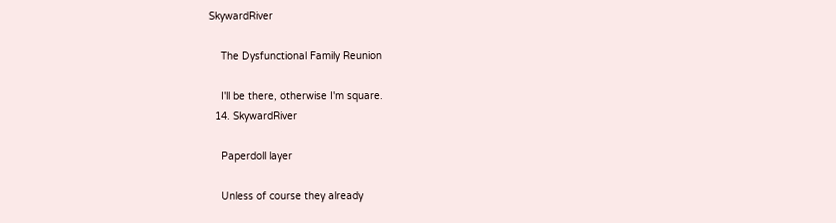SkywardRiver

    The Dysfunctional Family Reunion

    I'll be there, otherwise I'm square.
  14. SkywardRiver

    Paperdoll layer

    Unless of course they already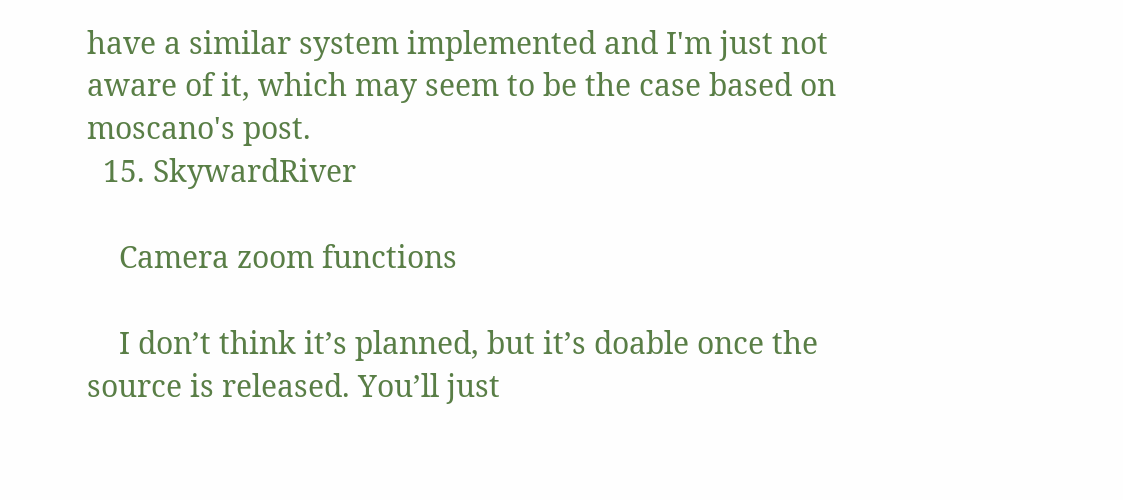have a similar system implemented and I'm just not aware of it, which may seem to be the case based on moscano's post.
  15. SkywardRiver

    Camera zoom functions

    I don’t think it’s planned, but it’s doable once the source is released. You’ll just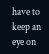have to keep an eye on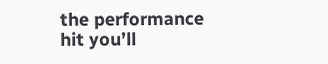the performance hit you’ll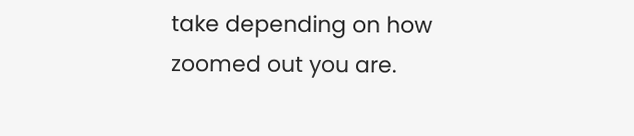take depending on how zoomed out you are.